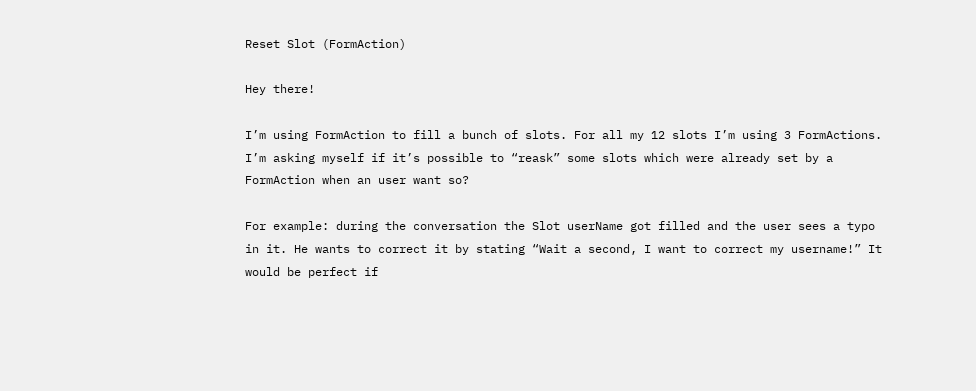Reset Slot (FormAction)

Hey there!

I’m using FormAction to fill a bunch of slots. For all my 12 slots I’m using 3 FormActions. I’m asking myself if it’s possible to “reask” some slots which were already set by a FormAction when an user want so?

For example: during the conversation the Slot userName got filled and the user sees a typo in it. He wants to correct it by stating “Wait a second, I want to correct my username!” It would be perfect if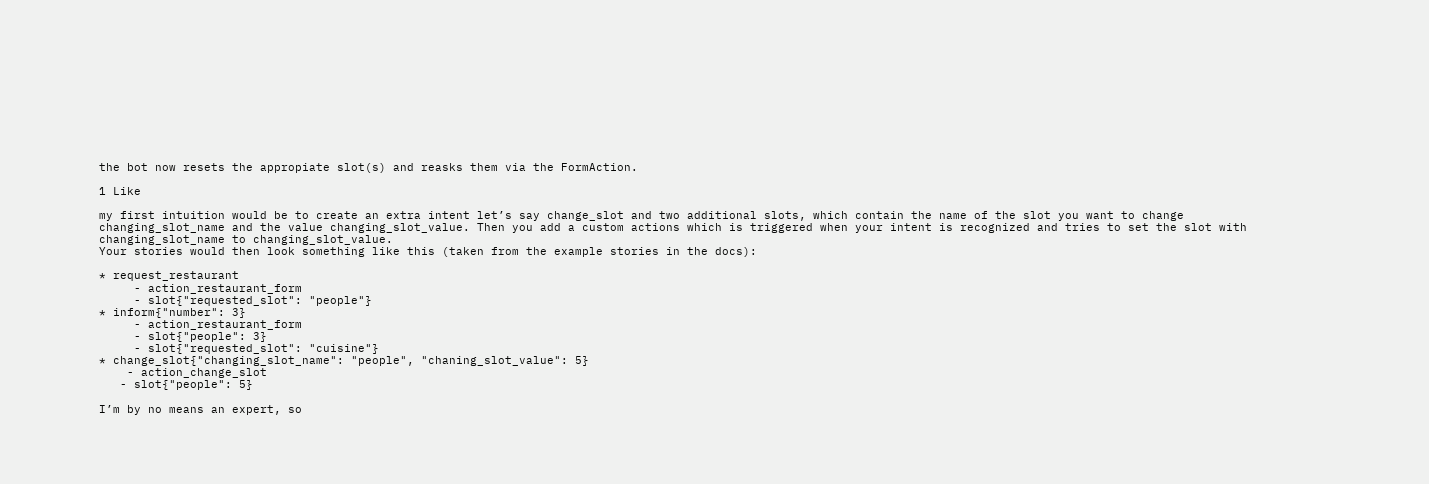the bot now resets the appropiate slot(s) and reasks them via the FormAction.

1 Like

my first intuition would be to create an extra intent let’s say change_slot and two additional slots, which contain the name of the slot you want to change changing_slot_name and the value changing_slot_value. Then you add a custom actions which is triggered when your intent is recognized and tries to set the slot with changing_slot_name to changing_slot_value.
Your stories would then look something like this (taken from the example stories in the docs):

* request_restaurant
     - action_restaurant_form
     - slot{"requested_slot": "people"}
* inform{"number": 3}
     - action_restaurant_form
     - slot{"people": 3}
     - slot{"requested_slot": "cuisine"}
* change_slot{"changing_slot_name": "people", "chaning_slot_value": 5}
    - action_change_slot
   - slot{"people": 5}

I’m by no means an expert, so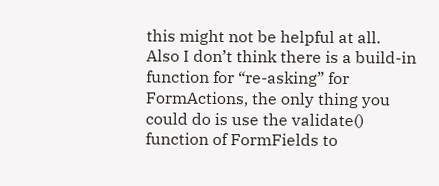this might not be helpful at all.
Also I don’t think there is a build-in function for “re-asking” for FormActions, the only thing you could do is use the validate() function of FormFields to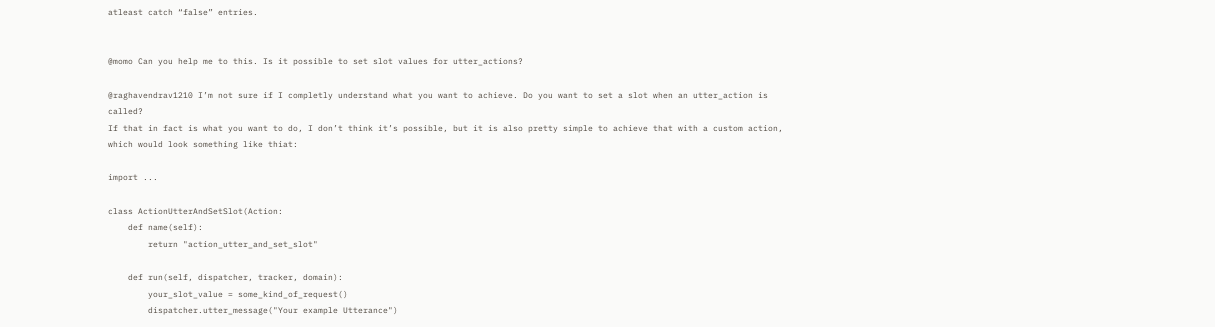atleast catch “false” entries.


@momo Can you help me to this. Is it possible to set slot values for utter_actions?

@raghavendrav1210 I’m not sure if I completly understand what you want to achieve. Do you want to set a slot when an utter_action is called?
If that in fact is what you want to do, I don’t think it’s possible, but it is also pretty simple to achieve that with a custom action, which would look something like thiat:

import ...

class ActionUtterAndSetSlot(Action:
    def name(self):
        return "action_utter_and_set_slot"

    def run(self, dispatcher, tracker, domain):
        your_slot_value = some_kind_of_request()
        dispatcher.utter_message("Your example Utterance")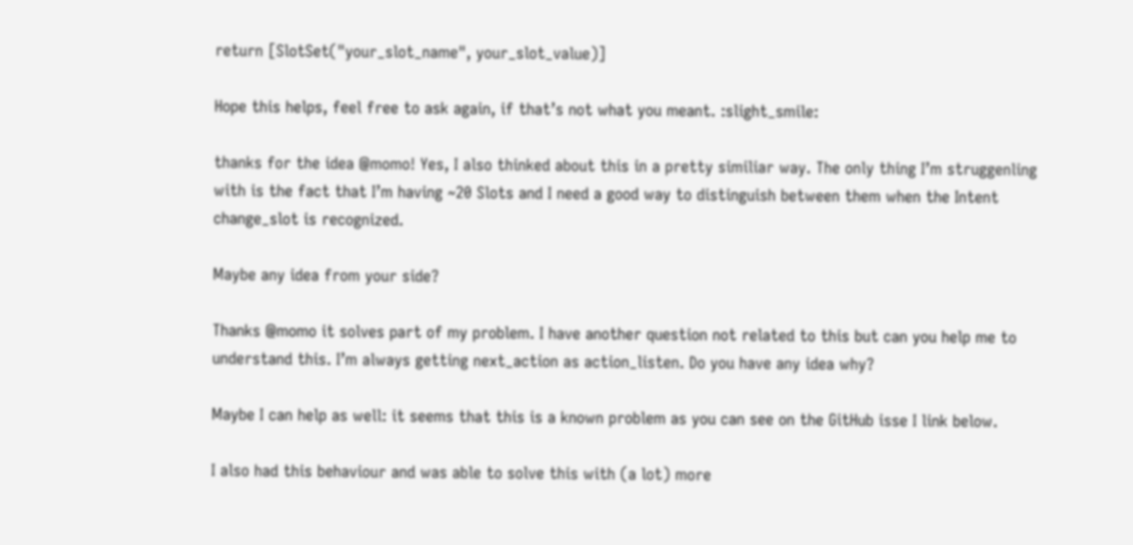return [SlotSet("your_slot_name", your_slot_value)]

Hope this helps, feel free to ask again, if that’s not what you meant. :slight_smile:

thanks for the idea @momo! Yes, I also thinked about this in a pretty similiar way. The only thing I’m struggenling with is the fact that I’m having ~20 Slots and I need a good way to distinguish between them when the Intent change_slot is recognized.

Maybe any idea from your side?

Thanks @momo it solves part of my problem. I have another question not related to this but can you help me to understand this. I’m always getting next_action as action_listen. Do you have any idea why?

Maybe I can help as well: it seems that this is a known problem as you can see on the GitHub isse I link below.

I also had this behaviour and was able to solve this with (a lot) more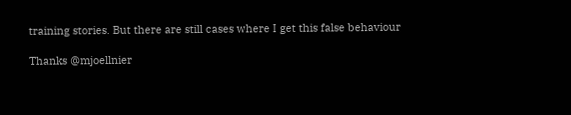training stories. But there are still cases where I get this false behaviour

Thanks @mjoellnier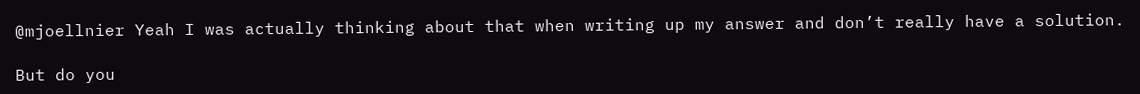@mjoellnier Yeah I was actually thinking about that when writing up my answer and don’t really have a solution.

But do you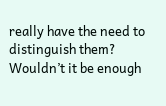really have the need to distinguish them? Wouldn’t it be enough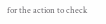for the action to check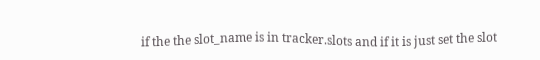if the the slot_name is in tracker.slots and if it is just set the slot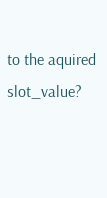to the aquired slot_value?